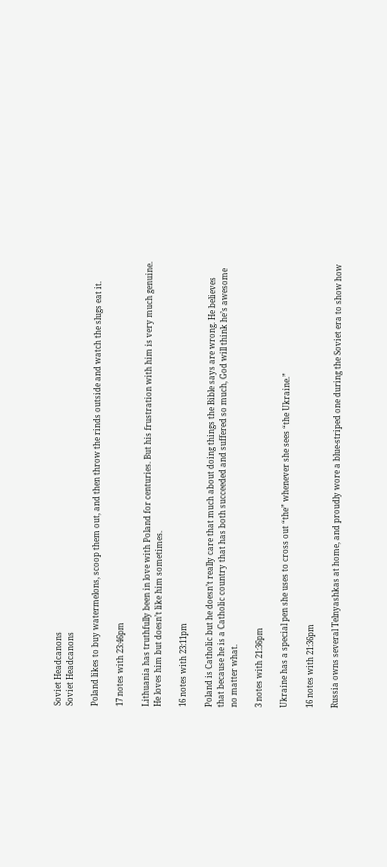Soviet Headcanons
Soviet Headcanons

Poland likes to buy watermelons, scoop them out, and then throw the rinds outside and watch the slugs eat it.

17 notes with 23:46pm

Lithuania has truthfully been in love with Poland for centuries. But his frustration with him is very much genuine. He loves him but doesn’t like him sometimes.

16 notes with 23:11pm

Poland is Catholic but he doesn’t really care that much about doing things the Bible says are wrong. He believes that because he is a Catholic country that has both succeeded and suffered so much, God will think he’s awesome no matter what.

3 notes with 21:36pm

Ukraine has a special pen she uses to cross out “the” whenever she sees “the Ukraine.”

16 notes with 21:36pm

Russia owns several Telnyashkas at home, and proudly wore a blue-striped one during the Soviet era to show how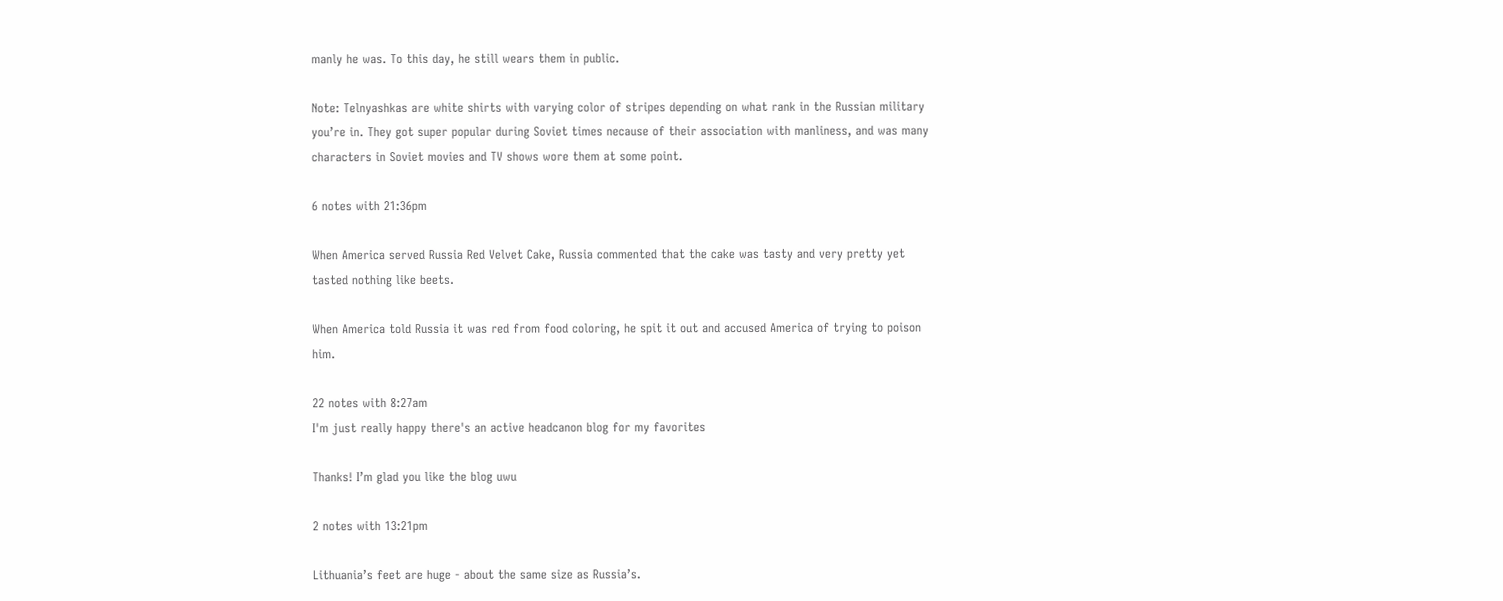manly he was. To this day, he still wears them in public.

Note: Telnyashkas are white shirts with varying color of stripes depending on what rank in the Russian military you’re in. They got super popular during Soviet times necause of their association with manliness, and was many characters in Soviet movies and TV shows wore them at some point.

6 notes with 21:36pm

When America served Russia Red Velvet Cake, Russia commented that the cake was tasty and very pretty yet tasted nothing like beets.

When America told Russia it was red from food coloring, he spit it out and accused America of trying to poison him.

22 notes with 8:27am
I'm just really happy there's an active headcanon blog for my favorites

Thanks! I’m glad you like the blog uwu

2 notes with 13:21pm

Lithuania’s feet are huge - about the same size as Russia’s.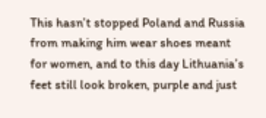This hasn’t stopped Poland and Russia from making him wear shoes meant for women, and to this day Lithuania’s feet still look broken, purple and just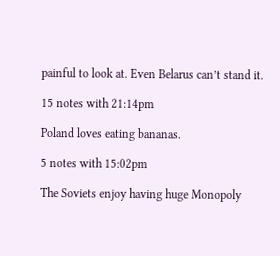painful to look at. Even Belarus can’t stand it.

15 notes with 21:14pm

Poland loves eating bananas.

5 notes with 15:02pm

The Soviets enjoy having huge Monopoly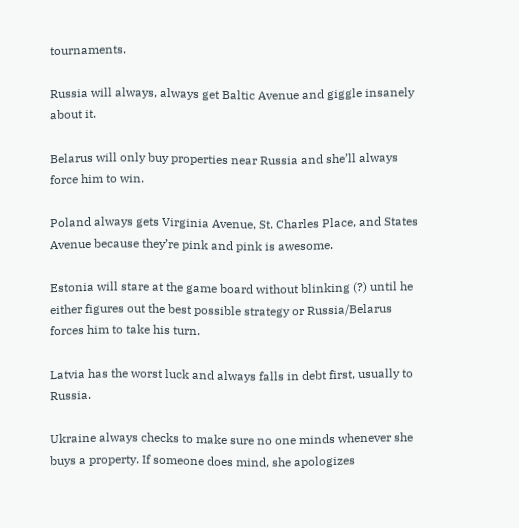tournaments.

Russia will always, always get Baltic Avenue and giggle insanely about it.

Belarus will only buy properties near Russia and she’ll always force him to win.

Poland always gets Virginia Avenue, St. Charles Place, and States Avenue because they’re pink and pink is awesome.

Estonia will stare at the game board without blinking (?) until he either figures out the best possible strategy or Russia/Belarus forces him to take his turn.

Latvia has the worst luck and always falls in debt first, usually to Russia.

Ukraine always checks to make sure no one minds whenever she buys a property. If someone does mind, she apologizes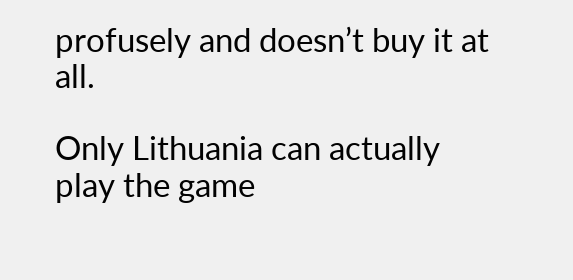profusely and doesn’t buy it at all.

Only Lithuania can actually play the game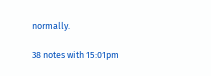normally.

38 notes with 15:01pm